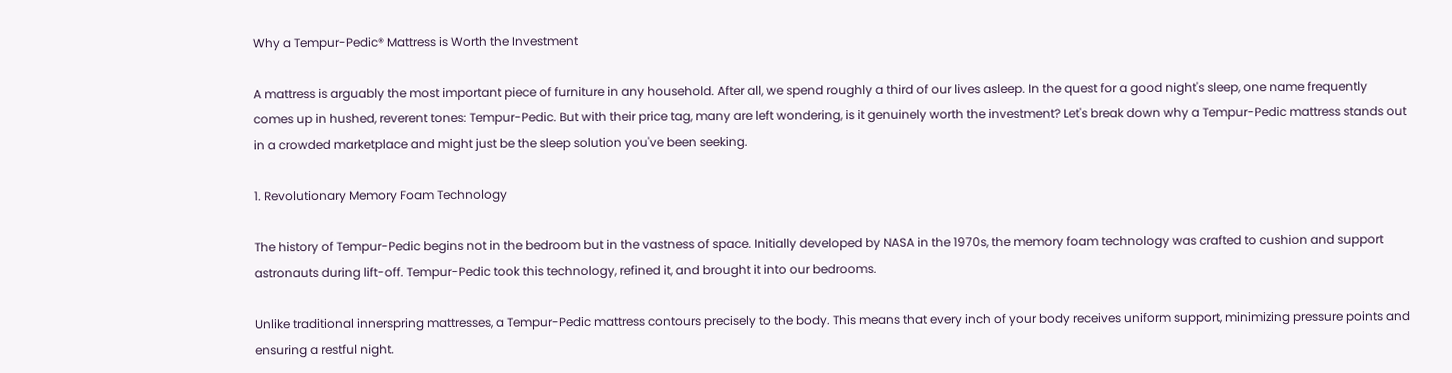Why a Tempur-Pedic® Mattress is Worth the Investment

A mattress is arguably the most important piece of furniture in any household. After all, we spend roughly a third of our lives asleep. In the quest for a good night's sleep, one name frequently comes up in hushed, reverent tones: Tempur-Pedic. But with their price tag, many are left wondering, is it genuinely worth the investment? Let's break down why a Tempur-Pedic mattress stands out in a crowded marketplace and might just be the sleep solution you've been seeking.

1. Revolutionary Memory Foam Technology

The history of Tempur-Pedic begins not in the bedroom but in the vastness of space. Initially developed by NASA in the 1970s, the memory foam technology was crafted to cushion and support astronauts during lift-off. Tempur-Pedic took this technology, refined it, and brought it into our bedrooms.

Unlike traditional innerspring mattresses, a Tempur-Pedic mattress contours precisely to the body. This means that every inch of your body receives uniform support, minimizing pressure points and ensuring a restful night.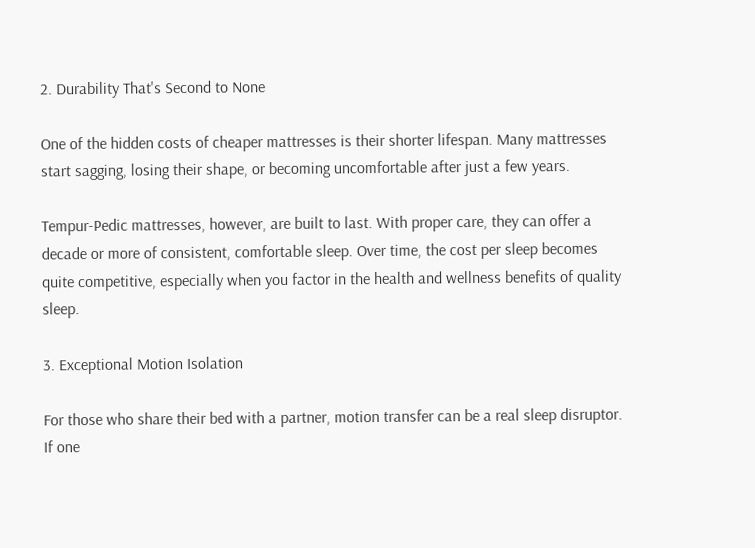2. Durability That's Second to None

One of the hidden costs of cheaper mattresses is their shorter lifespan. Many mattresses start sagging, losing their shape, or becoming uncomfortable after just a few years.

Tempur-Pedic mattresses, however, are built to last. With proper care, they can offer a decade or more of consistent, comfortable sleep. Over time, the cost per sleep becomes quite competitive, especially when you factor in the health and wellness benefits of quality sleep.

3. Exceptional Motion Isolation

For those who share their bed with a partner, motion transfer can be a real sleep disruptor. If one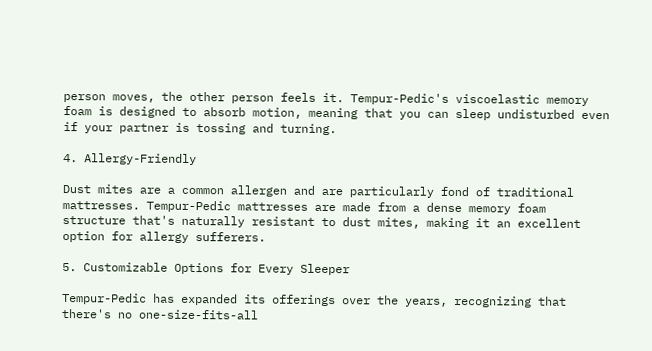person moves, the other person feels it. Tempur-Pedic's viscoelastic memory foam is designed to absorb motion, meaning that you can sleep undisturbed even if your partner is tossing and turning.

4. Allergy-Friendly

Dust mites are a common allergen and are particularly fond of traditional mattresses. Tempur-Pedic mattresses are made from a dense memory foam structure that's naturally resistant to dust mites, making it an excellent option for allergy sufferers.

5. Customizable Options for Every Sleeper

Tempur-Pedic has expanded its offerings over the years, recognizing that there's no one-size-fits-all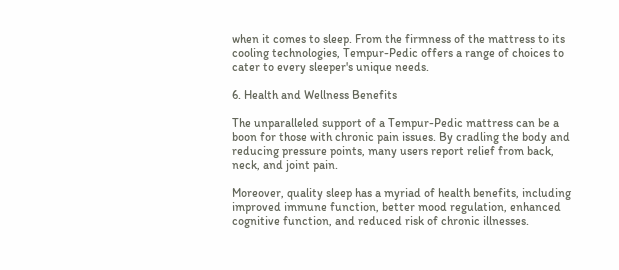when it comes to sleep. From the firmness of the mattress to its cooling technologies, Tempur-Pedic offers a range of choices to cater to every sleeper's unique needs.

6. Health and Wellness Benefits

The unparalleled support of a Tempur-Pedic mattress can be a boon for those with chronic pain issues. By cradling the body and reducing pressure points, many users report relief from back, neck, and joint pain.

Moreover, quality sleep has a myriad of health benefits, including improved immune function, better mood regulation, enhanced cognitive function, and reduced risk of chronic illnesses.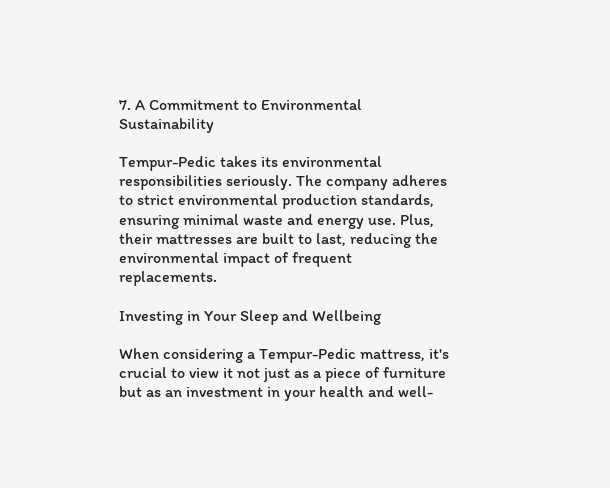7. A Commitment to Environmental Sustainability

Tempur-Pedic takes its environmental responsibilities seriously. The company adheres to strict environmental production standards, ensuring minimal waste and energy use. Plus, their mattresses are built to last, reducing the environmental impact of frequent replacements.

Investing in Your Sleep and Wellbeing

When considering a Tempur-Pedic mattress, it's crucial to view it not just as a piece of furniture but as an investment in your health and well-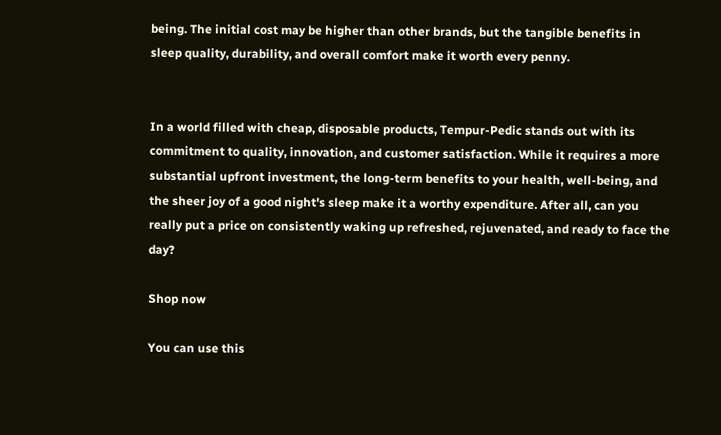being. The initial cost may be higher than other brands, but the tangible benefits in sleep quality, durability, and overall comfort make it worth every penny.


In a world filled with cheap, disposable products, Tempur-Pedic stands out with its commitment to quality, innovation, and customer satisfaction. While it requires a more substantial upfront investment, the long-term benefits to your health, well-being, and the sheer joy of a good night's sleep make it a worthy expenditure. After all, can you really put a price on consistently waking up refreshed, rejuvenated, and ready to face the day?

Shop now

You can use this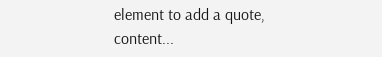element to add a quote, content...